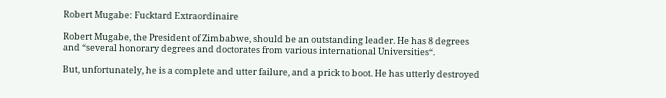Robert Mugabe: Fucktard Extraordinaire

Robert Mugabe, the President of Zimbabwe, should be an outstanding leader. He has 8 degrees and “several honorary degrees and doctorates from various international Universities“.

But, unfortunately, he is a complete and utter failure, and a prick to boot. He has utterly destroyed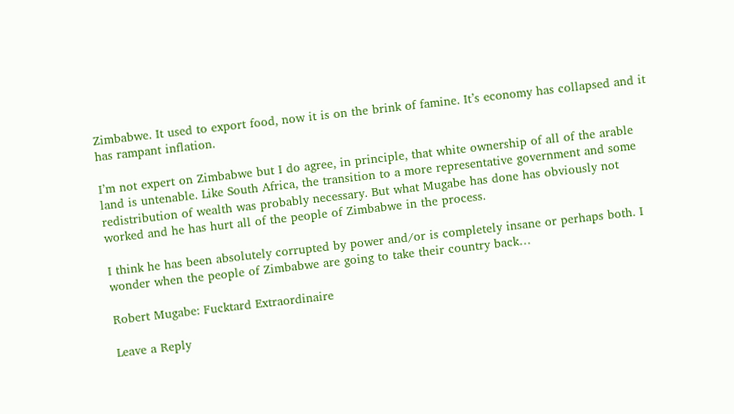Zimbabwe. It used to export food, now it is on the brink of famine. It’s economy has collapsed and it has rampant inflation.

I’m not expert on Zimbabwe but I do agree, in principle, that white ownership of all of the arable land is untenable. Like South Africa, the transition to a more representative government and some redistribution of wealth was probably necessary. But what Mugabe has done has obviously not worked and he has hurt all of the people of Zimbabwe in the process.

I think he has been absolutely corrupted by power and/or is completely insane or perhaps both. I wonder when the people of Zimbabwe are going to take their country back…

Robert Mugabe: Fucktard Extraordinaire

Leave a Reply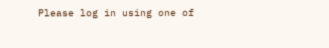Please log in using one of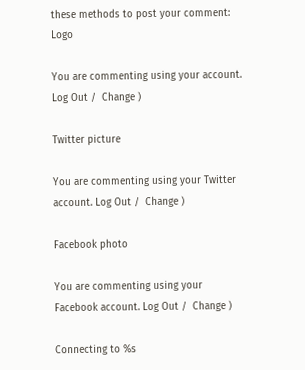these methods to post your comment: Logo

You are commenting using your account. Log Out /  Change )

Twitter picture

You are commenting using your Twitter account. Log Out /  Change )

Facebook photo

You are commenting using your Facebook account. Log Out /  Change )

Connecting to %s